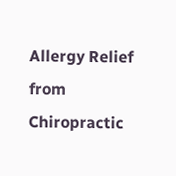Allergy Relief from Chiropractic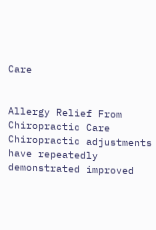Care


Allergy Relief From Chiropractic Care Chiropractic adjustments have repeatedly demonstrated improved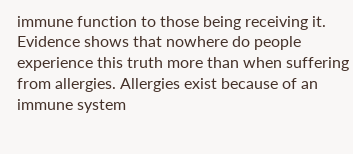immune function to those being receiving it. Evidence shows that nowhere do people experience this truth more than when suffering from allergies. Allergies exist because of an immune system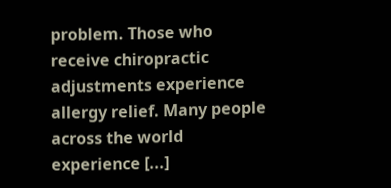problem. Those who receive chiropractic adjustments experience allergy relief. Many people across the world experience [...]